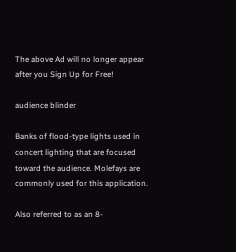The above Ad will no longer appear after you Sign Up for Free!

audience blinder

Banks of flood-type lights used in concert lighting that are focused toward the audience. Molefays are commonly used for this application.

Also referred to as an 8-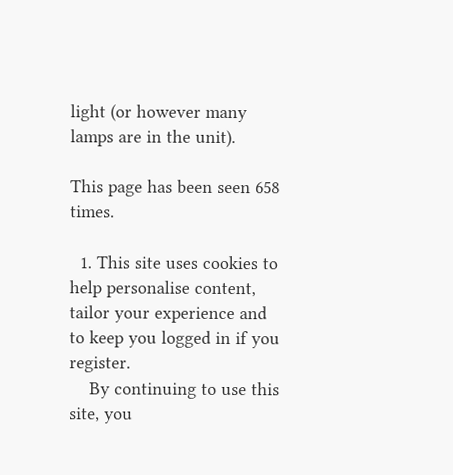light (or however many lamps are in the unit).

This page has been seen 658 times.

  1. This site uses cookies to help personalise content, tailor your experience and to keep you logged in if you register.
    By continuing to use this site, you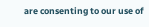are consenting to our use of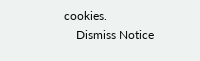cookies.
    Dismiss Notice